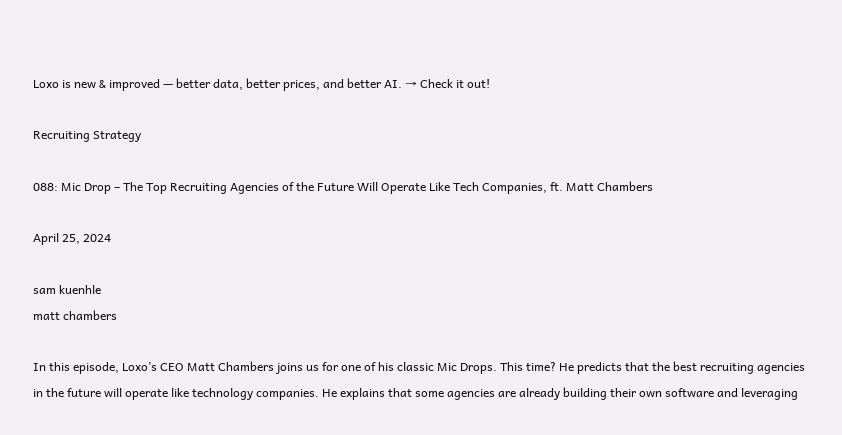Loxo is new & improved — better data, better prices, and better AI. → Check it out!

Recruiting Strategy

088: Mic Drop – The Top Recruiting Agencies of the Future Will Operate Like Tech Companies, ft. Matt Chambers

April 25, 2024

sam kuenhle
matt chambers

In this episode, Loxo’s CEO Matt Chambers joins us for one of his classic Mic Drops. This time? He predicts that the best recruiting agencies in the future will operate like technology companies. He explains that some agencies are already building their own software and leveraging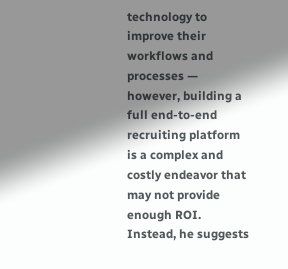technology to improve their workflows and processes — however, building a full end-to-end recruiting platform is a complex and costly endeavor that may not provide enough ROI. Instead, he suggests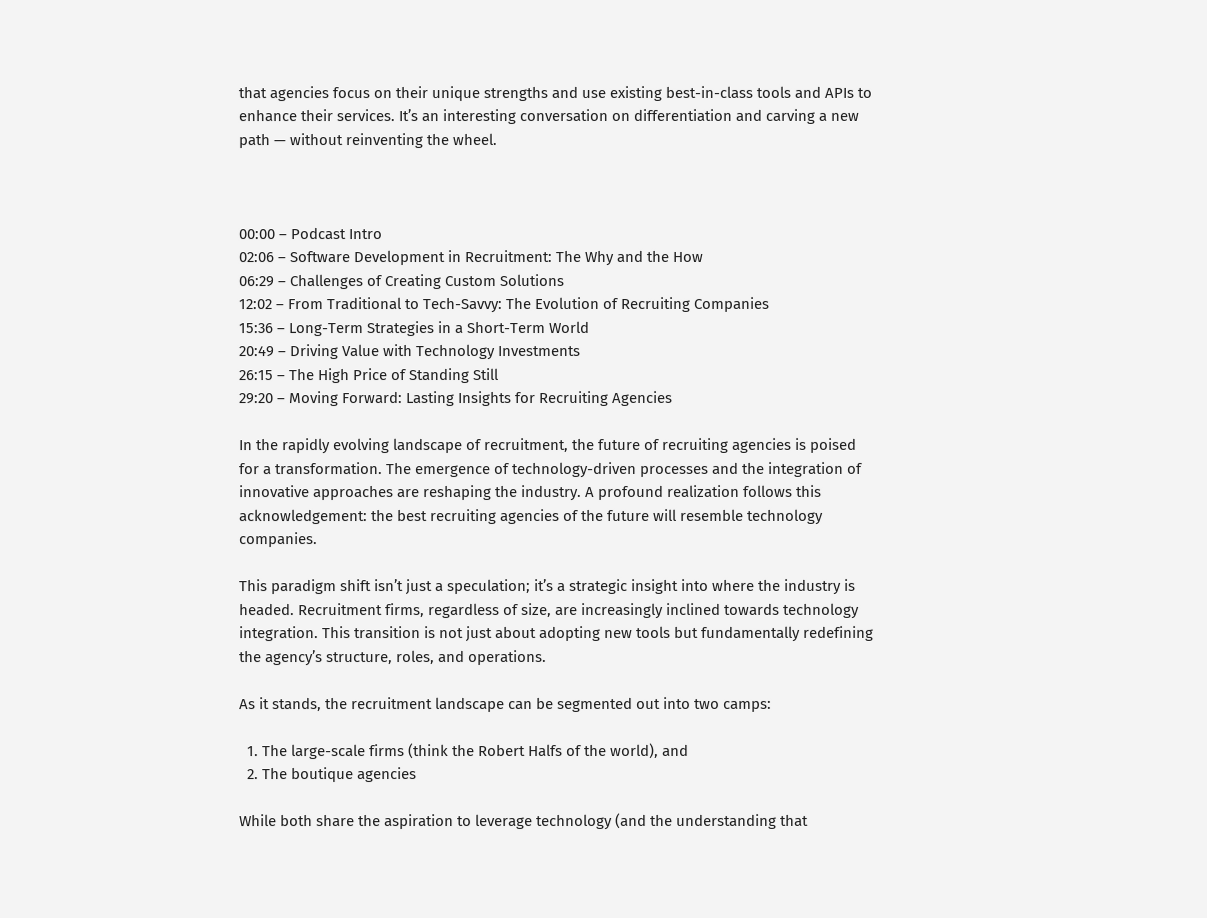that agencies focus on their unique strengths and use existing best-in-class tools and APIs to enhance their services. It’s an interesting conversation on differentiation and carving a new path — without reinventing the wheel.



00:00 – Podcast Intro
02:06 – Software Development in Recruitment: The Why and the How
06:29 – Challenges of Creating Custom Solutions
12:02 – From Traditional to Tech-Savvy: The Evolution of Recruiting Companies
15:36 – Long-Term Strategies in a Short-Term World
20:49 – Driving Value with Technology Investments
26:15 – The High Price of Standing Still
29:20 – Moving Forward: Lasting Insights for Recruiting Agencies

In the rapidly evolving landscape of recruitment, the future of recruiting agencies is poised for a transformation. The emergence of technology-driven processes and the integration of innovative approaches are reshaping the industry. A profound realization follows this acknowledgement: the best recruiting agencies of the future will resemble technology companies.

This paradigm shift isn’t just a speculation; it’s a strategic insight into where the industry is headed. Recruitment firms, regardless of size, are increasingly inclined towards technology integration. This transition is not just about adopting new tools but fundamentally redefining the agency’s structure, roles, and operations.

As it stands, the recruitment landscape can be segmented out into two camps:

  1. The large-scale firms (think the Robert Halfs of the world), and
  2. The boutique agencies

While both share the aspiration to leverage technology (and the understanding that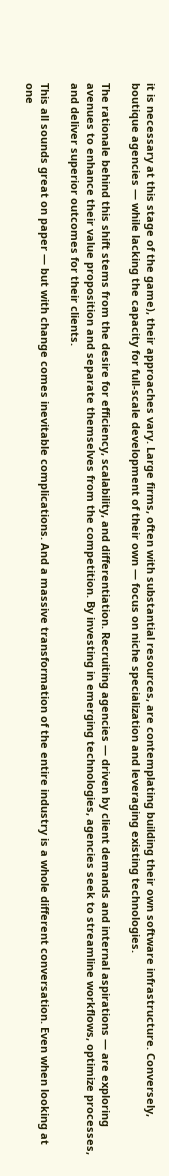it is necessary at this stage of the game), their approaches vary. Large firms, often with substantial resources, are contemplating building their own software infrastructure. Conversely, boutique agencies — while lacking the capacity for full-scale development of their own — focus on niche specialization and leveraging existing technologies.

The rationale behind this shift stems from the desire for efficiency, scalability, and differentiation. Recruiting agencies — driven by client demands and internal aspirations — are exploring avenues to enhance their value proposition and separate themselves from the competition. By investing in emerging technologies, agencies seek to streamline workflows, optimize processes, and deliver superior outcomes for their clients.

This all sounds great on paper — but with change comes inevitable complications. And a massive transformation of the entire industry is a whole different conversation. Even when looking at one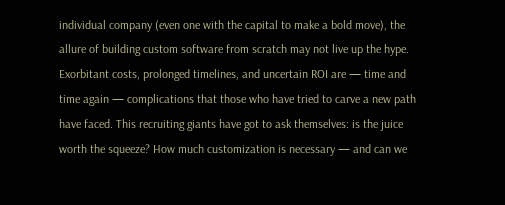individual company (even one with the capital to make a bold move), the allure of building custom software from scratch may not live up the hype. Exorbitant costs, prolonged timelines, and uncertain ROI are — time and time again — complications that those who have tried to carve a new path have faced. This recruiting giants have got to ask themselves: is the juice worth the squeeze? How much customization is necessary — and can we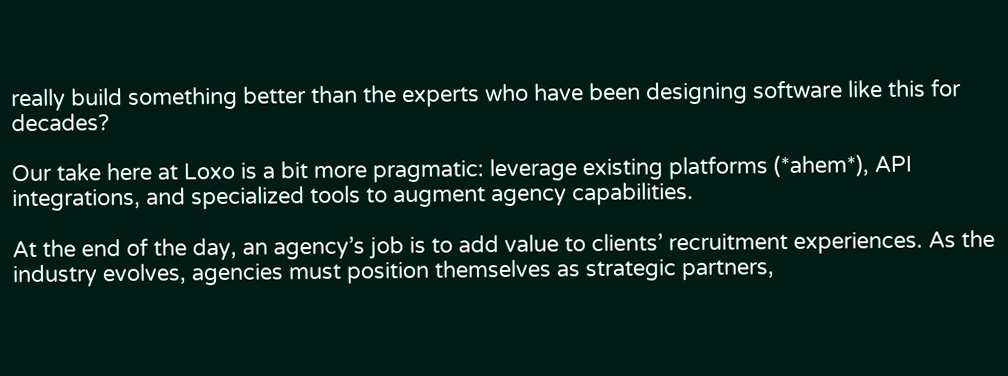really build something better than the experts who have been designing software like this for decades?

Our take here at Loxo is a bit more pragmatic: leverage existing platforms (*ahem*), API integrations, and specialized tools to augment agency capabilities.

At the end of the day, an agency’s job is to add value to clients’ recruitment experiences. As the industry evolves, agencies must position themselves as strategic partners,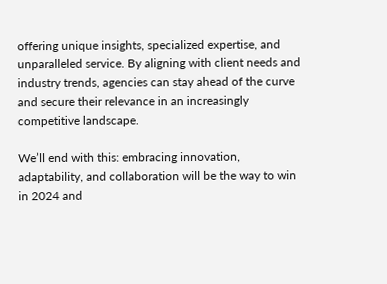offering unique insights, specialized expertise, and unparalleled service. By aligning with client needs and industry trends, agencies can stay ahead of the curve and secure their relevance in an increasingly competitive landscape.

We’ll end with this: embracing innovation, adaptability, and collaboration will be the way to win in 2024 and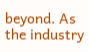beyond. As the industry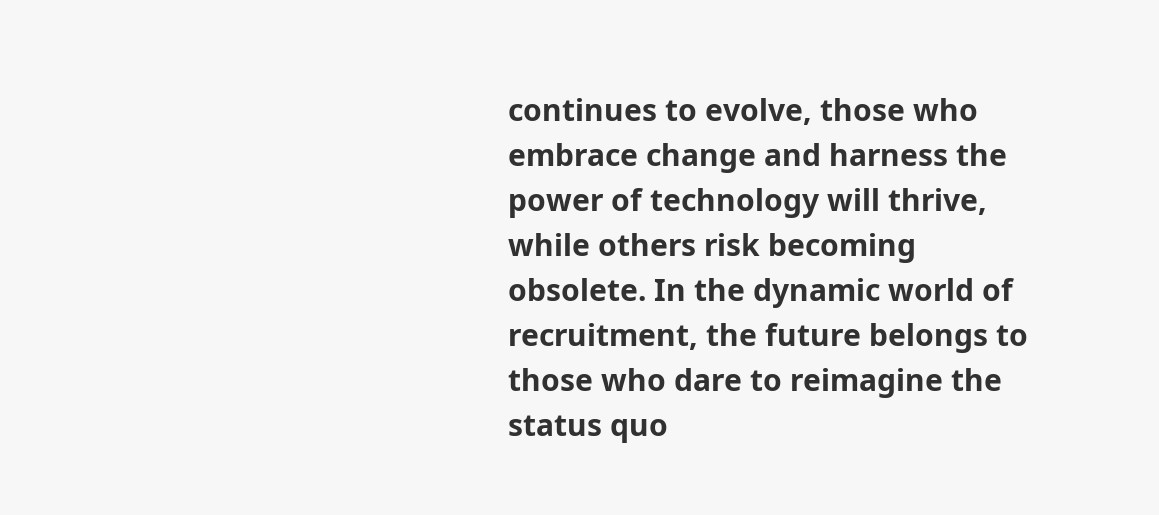continues to evolve, those who embrace change and harness the power of technology will thrive, while others risk becoming obsolete. In the dynamic world of recruitment, the future belongs to those who dare to reimagine the status quo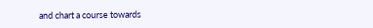and chart a course towards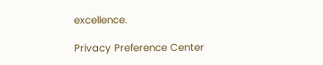excellence.

Privacy Preference Center